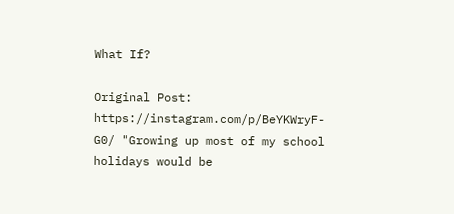What If?

Original Post: https://instagram.com/p/BeYKWryF-G0/ "Growing up most of my school holidays would be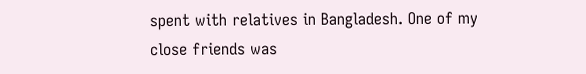spent with relatives in Bangladesh. One of my close friends was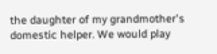the daughter of my grandmother's domestic helper. We would play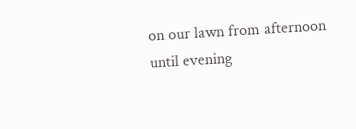on our lawn from afternoon until evening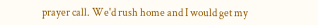prayer call. We'd rush home and I would get my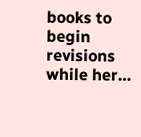books to begin revisions while her…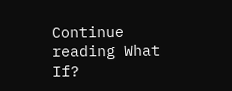Continue reading What If?